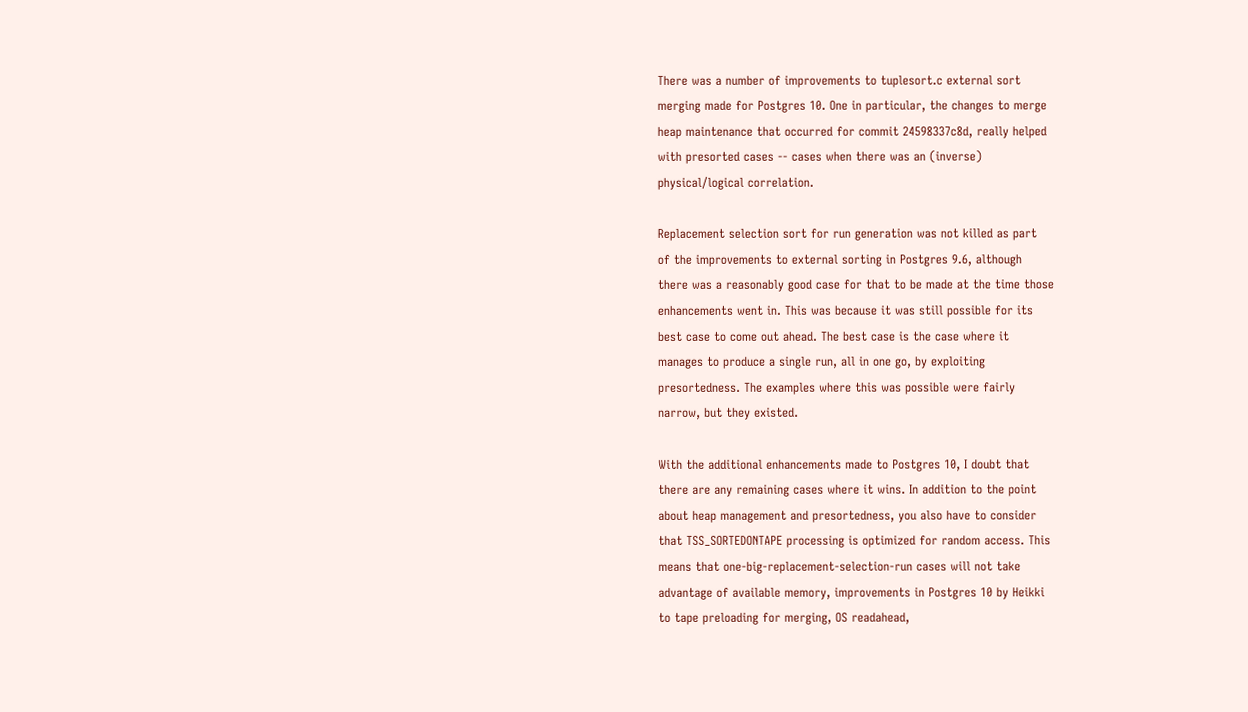There was a number of improvements to tuplesort.c external sort
merging made for Postgres 10. One in particular, the changes to merge
heap maintenance that occurred for commit 24598337c8d, really helped
with presorted cases -- cases when there was an (inverse)
physical/logical correlation.

Replacement selection sort for run generation was not killed as part
of the improvements to external sorting in Postgres 9.6, although
there was a reasonably good case for that to be made at the time those
enhancements went in. This was because it was still possible for its
best case to come out ahead. The best case is the case where it
manages to produce a single run, all in one go, by exploiting
presortedness. The examples where this was possible were fairly
narrow, but they existed.

With the additional enhancements made to Postgres 10, I doubt that
there are any remaining cases where it wins. In addition to the point
about heap management and presortedness, you also have to consider
that TSS_SORTEDONTAPE processing is optimized for random access. This
means that one-big-replacement-selection-run cases will not take
advantage of available memory, improvements in Postgres 10 by Heikki
to tape preloading for merging, OS readahead,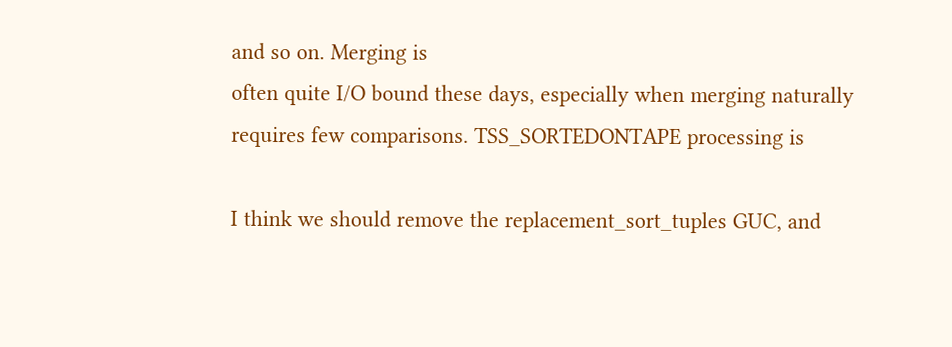and so on. Merging is
often quite I/O bound these days, especially when merging naturally
requires few comparisons. TSS_SORTEDONTAPE processing is

I think we should remove the replacement_sort_tuples GUC, and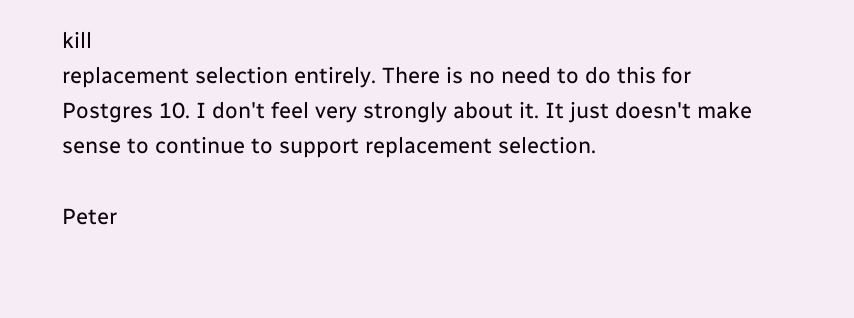kill
replacement selection entirely. There is no need to do this for
Postgres 10. I don't feel very strongly about it. It just doesn't make
sense to continue to support replacement selection.

Peter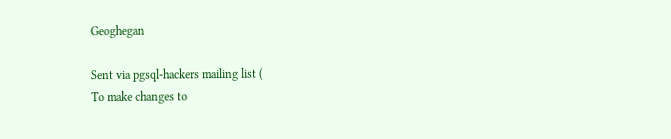Geoghegan

Sent via pgsql-hackers mailing list (
To make changes to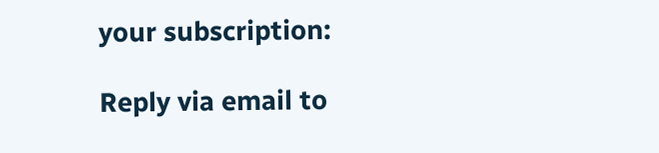your subscription:

Reply via email to